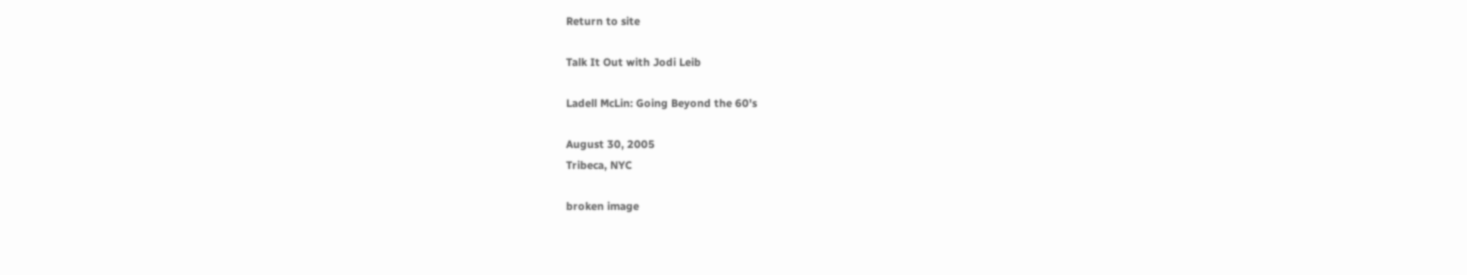Return to site

Talk It Out with Jodi Leib

Ladell McLin: Going Beyond the 60's

August 30, 2005
Tribeca, NYC

broken image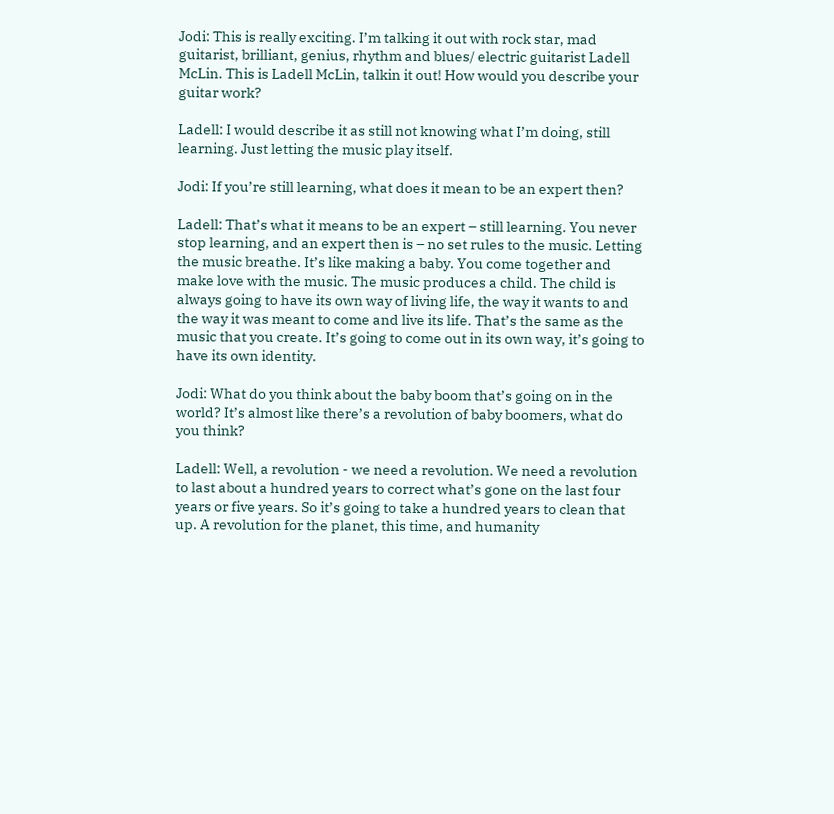Jodi: This is really exciting. I’m talking it out with rock star, mad guitarist, brilliant, genius, rhythm and blues/ electric guitarist Ladell McLin. This is Ladell McLin, talkin it out! How would you describe your guitar work?

Ladell: I would describe it as still not knowing what I’m doing, still learning. Just letting the music play itself.

Jodi: If you’re still learning, what does it mean to be an expert then?

Ladell: That’s what it means to be an expert – still learning. You never stop learning, and an expert then is – no set rules to the music. Letting the music breathe. It’s like making a baby. You come together and make love with the music. The music produces a child. The child is always going to have its own way of living life, the way it wants to and the way it was meant to come and live its life. That’s the same as the music that you create. It’s going to come out in its own way, it’s going to have its own identity.

Jodi: What do you think about the baby boom that’s going on in the world? It’s almost like there’s a revolution of baby boomers, what do you think?

Ladell: Well, a revolution - we need a revolution. We need a revolution to last about a hundred years to correct what’s gone on the last four years or five years. So it’s going to take a hundred years to clean that up. A revolution for the planet, this time, and humanity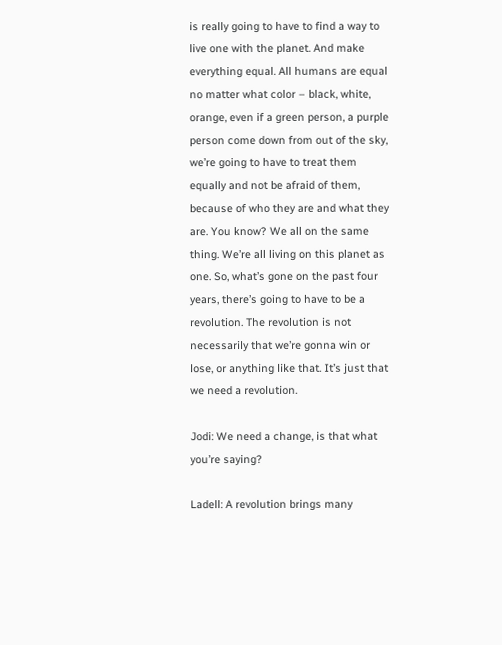is really going to have to find a way to live one with the planet. And make everything equal. All humans are equal no matter what color – black, white, orange, even if a green person, a purple person come down from out of the sky, we’re going to have to treat them equally and not be afraid of them, because of who they are and what they are. You know? We all on the same thing. We’re all living on this planet as one. So, what’s gone on the past four years, there’s going to have to be a revolution. The revolution is not necessarily that we’re gonna win or lose, or anything like that. It’s just that we need a revolution.

Jodi: We need a change, is that what you’re saying?

Ladell: A revolution brings many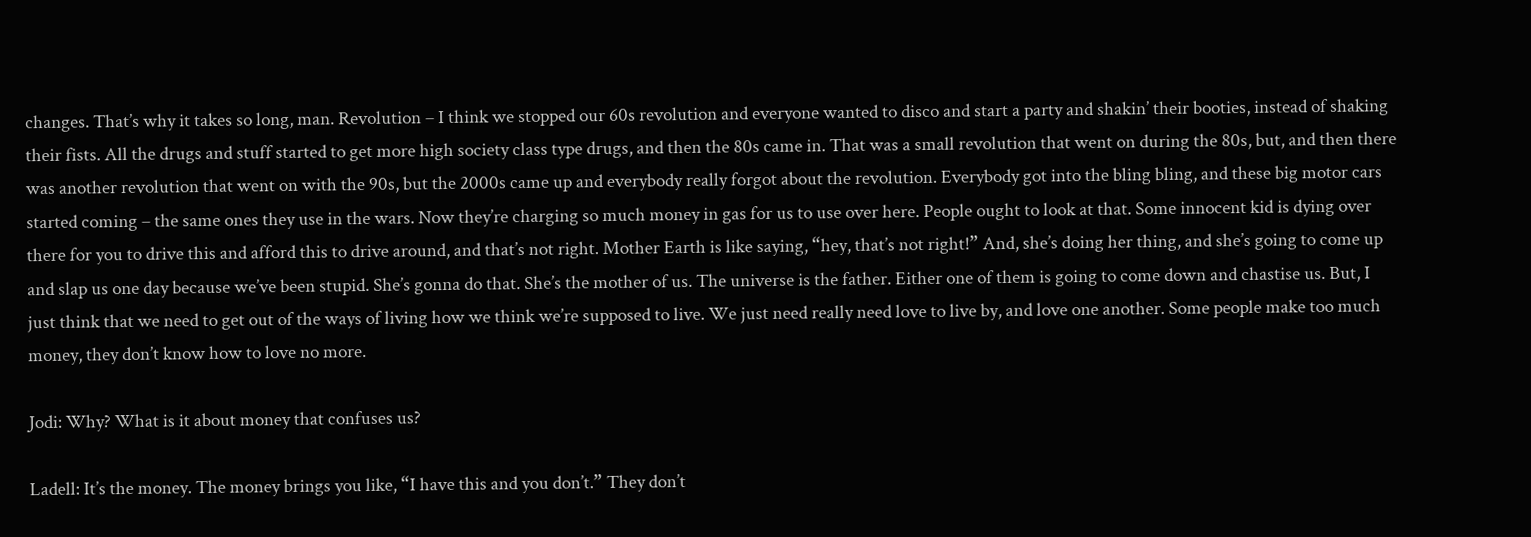changes. That’s why it takes so long, man. Revolution – I think we stopped our 60s revolution and everyone wanted to disco and start a party and shakin’ their booties, instead of shaking their fists. All the drugs and stuff started to get more high society class type drugs, and then the 80s came in. That was a small revolution that went on during the 80s, but, and then there was another revolution that went on with the 90s, but the 2000s came up and everybody really forgot about the revolution. Everybody got into the bling bling, and these big motor cars started coming – the same ones they use in the wars. Now they’re charging so much money in gas for us to use over here. People ought to look at that. Some innocent kid is dying over there for you to drive this and afford this to drive around, and that’s not right. Mother Earth is like saying, “hey, that’s not right!” And, she’s doing her thing, and she’s going to come up and slap us one day because we’ve been stupid. She’s gonna do that. She’s the mother of us. The universe is the father. Either one of them is going to come down and chastise us. But, I just think that we need to get out of the ways of living how we think we’re supposed to live. We just need really need love to live by, and love one another. Some people make too much money, they don’t know how to love no more.

Jodi: Why? What is it about money that confuses us?

Ladell: It’s the money. The money brings you like, “I have this and you don’t.” They don’t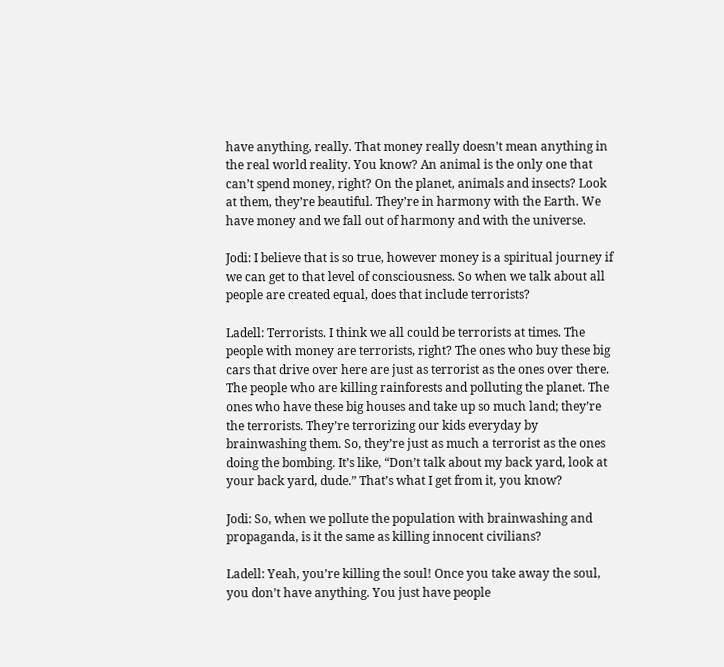have anything, really. That money really doesn’t mean anything in the real world reality. You know? An animal is the only one that can’t spend money, right? On the planet, animals and insects? Look at them, they’re beautiful. They’re in harmony with the Earth. We have money and we fall out of harmony and with the universe.

Jodi: I believe that is so true, however money is a spiritual journey if we can get to that level of consciousness. So when we talk about all people are created equal, does that include terrorists?

Ladell: Terrorists. I think we all could be terrorists at times. The people with money are terrorists, right? The ones who buy these big cars that drive over here are just as terrorist as the ones over there. The people who are killing rainforests and polluting the planet. The ones who have these big houses and take up so much land; they’re the terrorists. They’re terrorizing our kids everyday by brainwashing them. So, they’re just as much a terrorist as the ones doing the bombing. It’s like, “Don’t talk about my back yard, look at your back yard, dude.” That’s what I get from it, you know?

Jodi: So, when we pollute the population with brainwashing and propaganda, is it the same as killing innocent civilians?

Ladell: Yeah, you’re killing the soul! Once you take away the soul, you don’t have anything. You just have people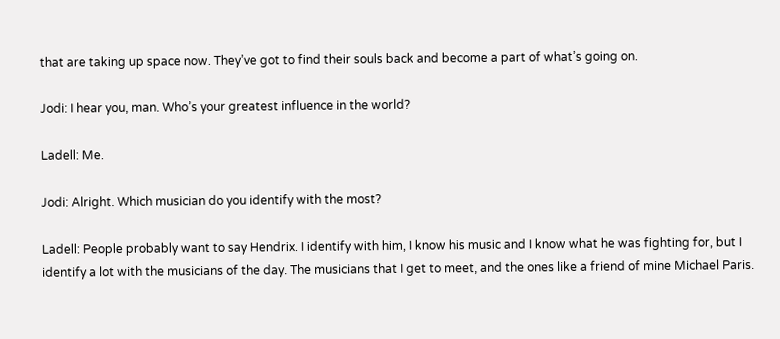that are taking up space now. They’ve got to find their souls back and become a part of what’s going on.

Jodi: I hear you, man. Who’s your greatest influence in the world?

Ladell: Me.

Jodi: Alright. Which musician do you identify with the most?

Ladell: People probably want to say Hendrix. I identify with him, I know his music and I know what he was fighting for, but I identify a lot with the musicians of the day. The musicians that I get to meet, and the ones like a friend of mine Michael Paris.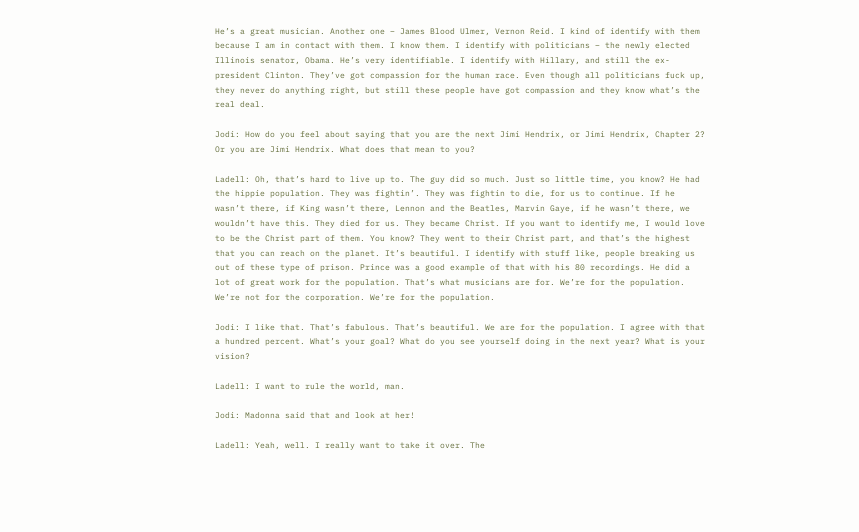He’s a great musician. Another one – James Blood Ulmer, Vernon Reid. I kind of identify with them because I am in contact with them. I know them. I identify with politicians – the newly elected Illinois senator, Obama. He’s very identifiable. I identify with Hillary, and still the ex-president Clinton. They’ve got compassion for the human race. Even though all politicians fuck up, they never do anything right, but still these people have got compassion and they know what’s the real deal.

Jodi: How do you feel about saying that you are the next Jimi Hendrix, or Jimi Hendrix, Chapter 2? Or you are Jimi Hendrix. What does that mean to you?

Ladell: Oh, that’s hard to live up to. The guy did so much. Just so little time, you know? He had the hippie population. They was fightin’. They was fightin to die, for us to continue. If he wasn’t there, if King wasn’t there, Lennon and the Beatles, Marvin Gaye, if he wasn’t there, we wouldn’t have this. They died for us. They became Christ. If you want to identify me, I would love to be the Christ part of them. You know? They went to their Christ part, and that’s the highest that you can reach on the planet. It’s beautiful. I identify with stuff like, people breaking us out of these type of prison. Prince was a good example of that with his 80 recordings. He did a lot of great work for the population. That’s what musicians are for. We’re for the population. We’re not for the corporation. We’re for the population.

Jodi: I like that. That’s fabulous. That’s beautiful. We are for the population. I agree with that a hundred percent. What’s your goal? What do you see yourself doing in the next year? What is your vision?

Ladell: I want to rule the world, man.

Jodi: Madonna said that and look at her!

Ladell: Yeah, well. I really want to take it over. The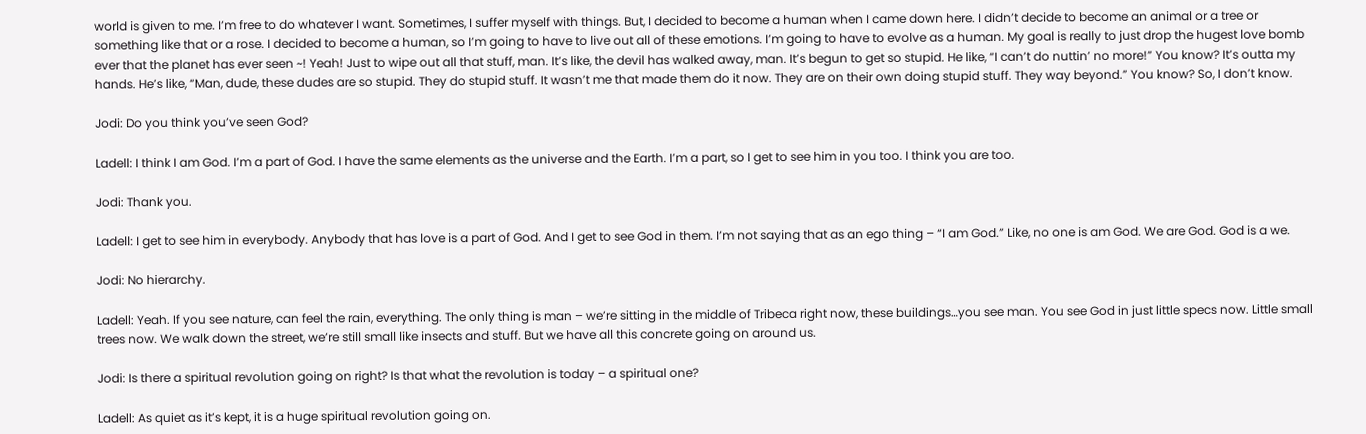world is given to me. I’m free to do whatever I want. Sometimes, I suffer myself with things. But, I decided to become a human when I came down here. I didn’t decide to become an animal or a tree or something like that or a rose. I decided to become a human, so I’m going to have to live out all of these emotions. I’m going to have to evolve as a human. My goal is really to just drop the hugest love bomb ever that the planet has ever seen ~! Yeah! Just to wipe out all that stuff, man. It’s like, the devil has walked away, man. It’s begun to get so stupid. He like, “I can’t do nuttin’ no more!” You know? It’s outta my hands. He’s like, “Man, dude, these dudes are so stupid. They do stupid stuff. It wasn’t me that made them do it now. They are on their own doing stupid stuff. They way beyond.” You know? So, I don’t know.

Jodi: Do you think you’ve seen God?

Ladell: I think I am God. I’m a part of God. I have the same elements as the universe and the Earth. I’m a part, so I get to see him in you too. I think you are too.

Jodi: Thank you.

Ladell: I get to see him in everybody. Anybody that has love is a part of God. And I get to see God in them. I’m not saying that as an ego thing – “I am God.” Like, no one is am God. We are God. God is a we.

Jodi: No hierarchy.

Ladell: Yeah. If you see nature, can feel the rain, everything. The only thing is man – we’re sitting in the middle of Tribeca right now, these buildings…you see man. You see God in just little specs now. Little small trees now. We walk down the street, we’re still small like insects and stuff. But we have all this concrete going on around us.

Jodi: Is there a spiritual revolution going on right? Is that what the revolution is today – a spiritual one?

Ladell: As quiet as it’s kept, it is a huge spiritual revolution going on.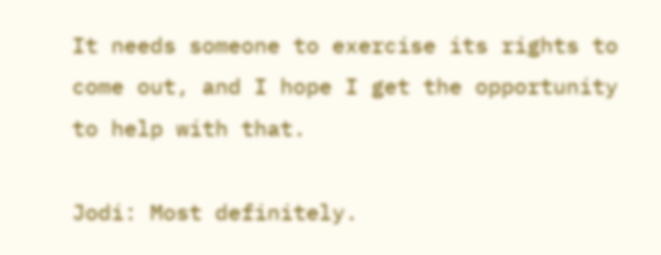It needs someone to exercise its rights to come out, and I hope I get the opportunity to help with that.

Jodi: Most definitely.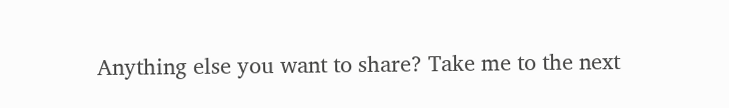Anything else you want to share? Take me to the next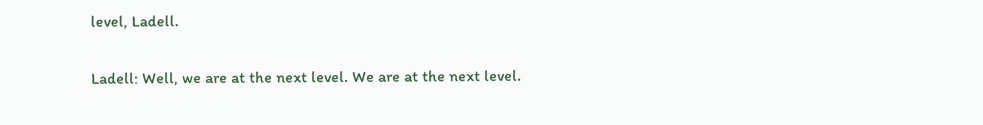level, Ladell.

Ladell: Well, we are at the next level. We are at the next level.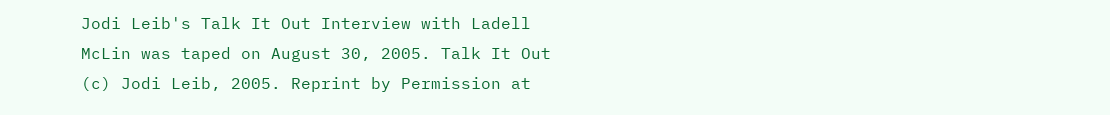Jodi Leib's Talk It Out Interview with Ladell McLin was taped on August 30, 2005. Talk It Out (c) Jodi Leib, 2005. Reprint by Permission at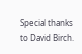Special thanks to David Birch.